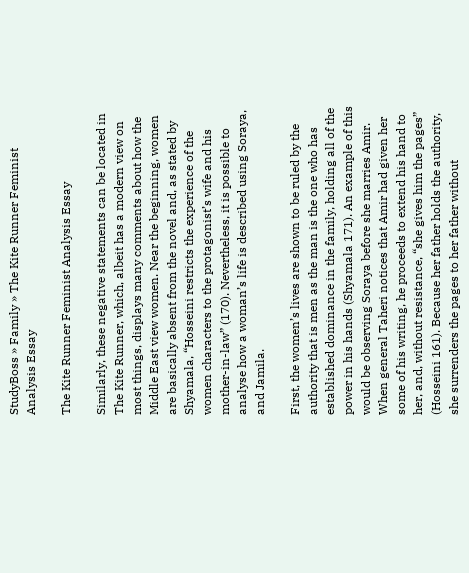StudyBoss » Family » The Kite Runner Feminist Analysis Essay

The Kite Runner Feminist Analysis Essay

Similarly, these negative statements can be located in The Kite Runner, which, albeit has a modern view on most things, displays many comments about how the Middle East view women. Near the beginning, women are basically absent from the novel and, as stated by Shyamala, “Hosseini restricts the experience of the women characters to the protagonist’s wife and his mother-in-law” (170). Nevertheless, it is possible to analyse how a woman’s life is described using Soraya, and Jamila.

First, the women’s lives are shown to be ruled by the authority that is men as the man is the one who has established dominance in the family, holding all of the power in his hands (Shyamala 171). An example of this would be observing Soraya before she marries Amir. When general Taheri notices that Amir had given her some of his writing, he proceeds to extend his hand to her, and, without resistance, “she gives him the pages” (Hosseini 161). Because her father holds the authority, she surrenders the pages to her father without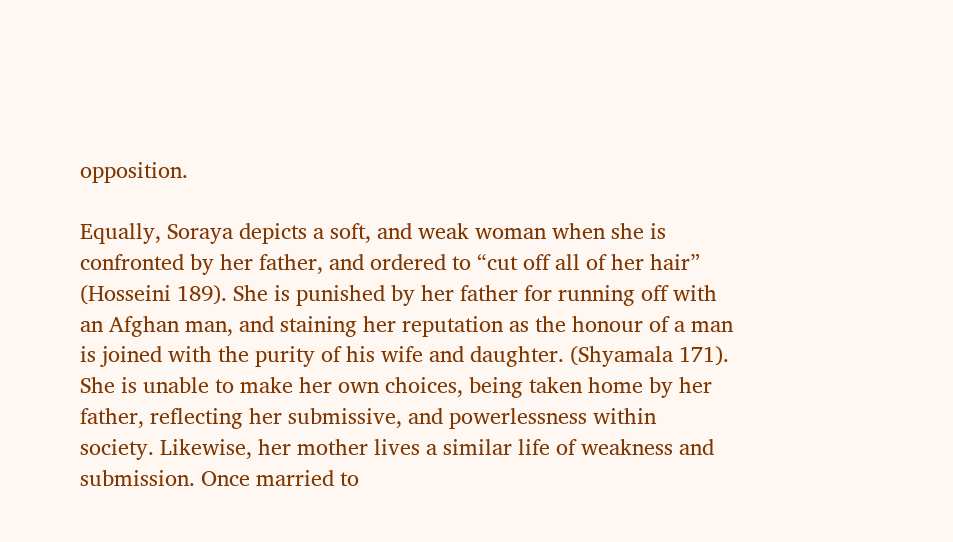opposition.

Equally, Soraya depicts a soft, and weak woman when she is confronted by her father, and ordered to “cut off all of her hair” (Hosseini 189). She is punished by her father for running off with an Afghan man, and staining her reputation as the honour of a man is joined with the purity of his wife and daughter. (Shyamala 171). She is unable to make her own choices, being taken home by her father, reflecting her submissive, and powerlessness within society. Likewise, her mother lives a similar life of weakness and submission. Once married to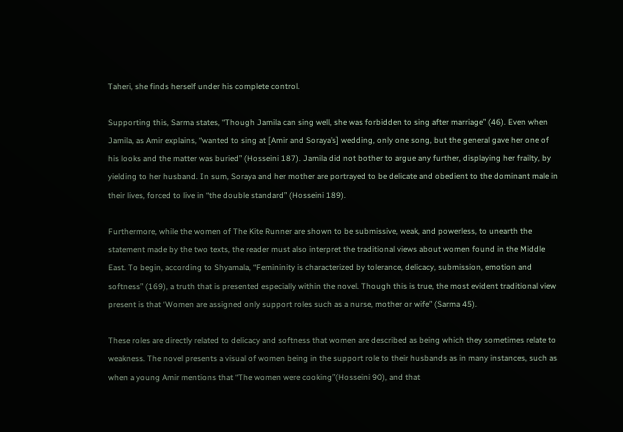Taheri, she finds herself under his complete control.

Supporting this, Sarma states, “Though Jamila can sing well, she was forbidden to sing after marriage” (46). Even when Jamila, as Amir explains, “wanted to sing at [Amir and Soraya’s] wedding, only one song, but the general gave her one of his looks and the matter was buried” (Hosseini 187). Jamila did not bother to argue any further, displaying her frailty, by yielding to her husband. In sum, Soraya and her mother are portrayed to be delicate and obedient to the dominant male in their lives, forced to live in “the double standard” (Hosseini 189).

Furthermore, while the women of The Kite Runner are shown to be submissive, weak, and powerless, to unearth the statement made by the two texts, the reader must also interpret the traditional views about women found in the Middle East. To begin, according to Shyamala, “Femininity is characterized by tolerance, delicacy, submission, emotion and softness” (169), a truth that is presented especially within the novel. Though this is true, the most evident traditional view present is that ‘Women are assigned only support roles such as a nurse, mother or wife” (Sarma 45).

These roles are directly related to delicacy and softness that women are described as being which they sometimes relate to weakness. The novel presents a visual of women being in the support role to their husbands as in many instances, such as when a young Amir mentions that “The women were cooking”(Hosseini 90), and that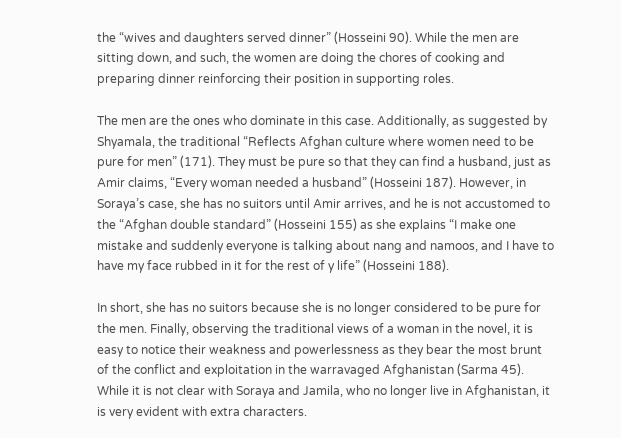the “wives and daughters served dinner” (Hosseini 90). While the men are sitting down, and such, the women are doing the chores of cooking and preparing dinner reinforcing their position in supporting roles.

The men are the ones who dominate in this case. Additionally, as suggested by Shyamala, the traditional “Reflects Afghan culture where women need to be pure for men” (171). They must be pure so that they can find a husband, just as Amir claims, “Every woman needed a husband” (Hosseini 187). However, in Soraya’s case, she has no suitors until Amir arrives, and he is not accustomed to the “Afghan double standard” (Hosseini 155) as she explains “I make one mistake and suddenly everyone is talking about nang and namoos, and I have to have my face rubbed in it for the rest of y life” (Hosseini 188).

In short, she has no suitors because she is no longer considered to be pure for the men. Finally, observing the traditional views of a woman in the novel, it is easy to notice their weakness and powerlessness as they bear the most brunt of the conflict and exploitation in the warravaged Afghanistan (Sarma 45). While it is not clear with Soraya and Jamila, who no longer live in Afghanistan, it is very evident with extra characters.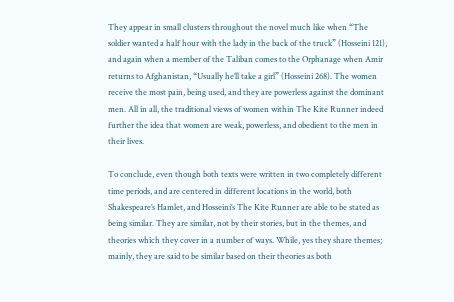They appear in small clusters throughout the novel much like when “The soldier wanted a half hour with the lady in the back of the truck” (Hosseini 121), and again when a member of the Taliban comes to the Orphanage when Amir returns to Afghanistan, “Usually he’ll take a girl” (Hosseini 268). The women receive the most pain, being used, and they are powerless against the dominant men. All in all, the traditional views of women within The Kite Runner indeed further the idea that women are weak, powerless, and obedient to the men in their lives.

To conclude, even though both texts were written in two completely different time periods, and are centered in different locations in the world, both Shakespeare’s Hamlet, and Hosseini’s The Kite Runner are able to be stated as being similar. They are similar, not by their stories, but in the themes, and theories which they cover in a number of ways. While, yes they share themes; mainly, they are said to be similar based on their theories as both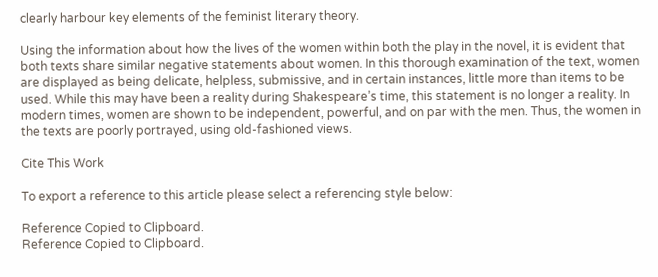clearly harbour key elements of the feminist literary theory.

Using the information about how the lives of the women within both the play in the novel, it is evident that both texts share similar negative statements about women. In this thorough examination of the text, women are displayed as being delicate, helpless, submissive, and in certain instances, little more than items to be used. While this may have been a reality during Shakespeare’s time, this statement is no longer a reality. In modern times, women are shown to be independent, powerful, and on par with the men. Thus, the women in the texts are poorly portrayed, using old-fashioned views.

Cite This Work

To export a reference to this article please select a referencing style below:

Reference Copied to Clipboard.
Reference Copied to Clipboard.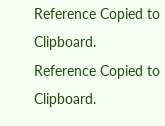Reference Copied to Clipboard.
Reference Copied to Clipboard.